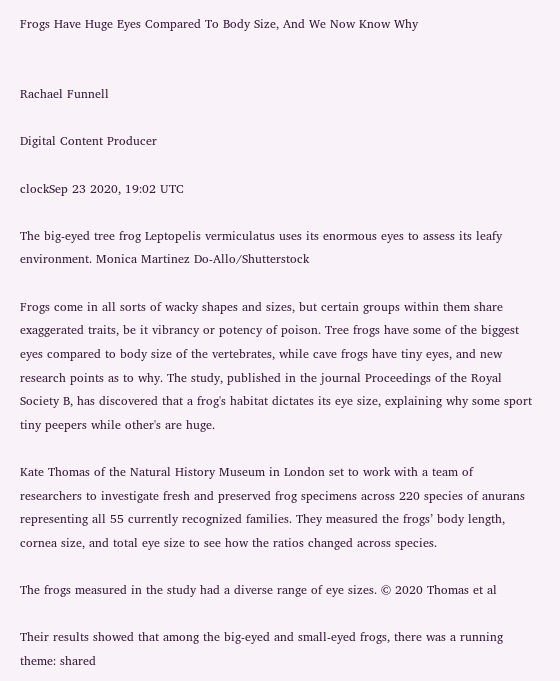Frogs Have Huge Eyes Compared To Body Size, And We Now Know Why


Rachael Funnell

Digital Content Producer

clockSep 23 2020, 19:02 UTC

The big-eyed tree frog Leptopelis vermiculatus uses its enormous eyes to assess its leafy environment. Monica Martinez Do-Allo/Shutterstock

Frogs come in all sorts of wacky shapes and sizes, but certain groups within them share exaggerated traits, be it vibrancy or potency of poison. Tree frogs have some of the biggest eyes compared to body size of the vertebrates, while cave frogs have tiny eyes, and new research points as to why. The study, published in the journal Proceedings of the Royal Society B, has discovered that a frog's habitat dictates its eye size, explaining why some sport tiny peepers while other's are huge.

Kate Thomas of the Natural History Museum in London set to work with a team of researchers to investigate fresh and preserved frog specimens across 220 species of anurans representing all 55 currently recognized families. They measured the frogs’ body length, cornea size, and total eye size to see how the ratios changed across species.

The frogs measured in the study had a diverse range of eye sizes. © 2020 Thomas et al

Their results showed that among the big-eyed and small-eyed frogs, there was a running theme: shared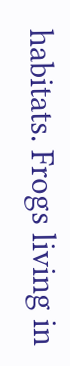habitats. Frogs living in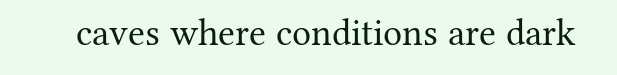caves where conditions are dark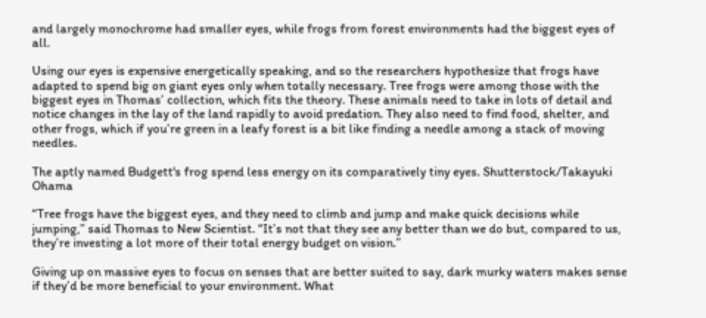and largely monochrome had smaller eyes, while frogs from forest environments had the biggest eyes of all.

Using our eyes is expensive energetically speaking, and so the researchers hypothesize that frogs have adapted to spend big on giant eyes only when totally necessary. Tree frogs were among those with the biggest eyes in Thomas’ collection, which fits the theory. These animals need to take in lots of detail and notice changes in the lay of the land rapidly to avoid predation. They also need to find food, shelter, and other frogs, which if you’re green in a leafy forest is a bit like finding a needle among a stack of moving needles.

The aptly named Budgett's frog spend less energy on its comparatively tiny eyes. Shutterstock/Takayuki Ohama

“Tree frogs have the biggest eyes, and they need to climb and jump and make quick decisions while jumping,” said Thomas to New Scientist. “It’s not that they see any better than we do but, compared to us, they’re investing a lot more of their total energy budget on vision.”

Giving up on massive eyes to focus on senses that are better suited to say, dark murky waters makes sense if they’d be more beneficial to your environment. What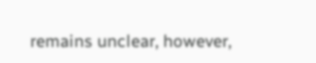remains unclear, however,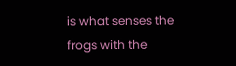is what senses the frogs with the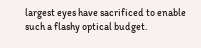largest eyes have sacrificed to enable such a flashy optical budget.